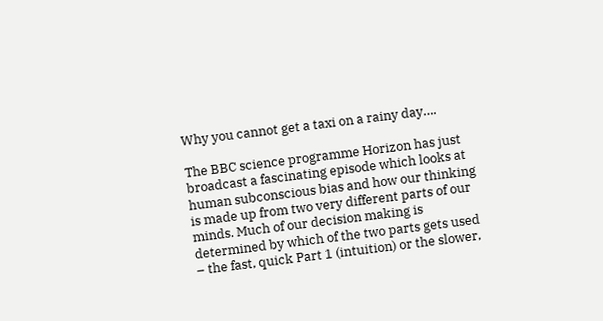Why you cannot get a taxi on a rainy day….

The BBC science programme Horizon has just broadcast a fascinating episode which looks at human subconscious bias and how our thinking is made up from two very different parts of our minds. Much of our decision making is determined by which of the two parts gets used – the fast, quick Part 1 (intuition) or the slower,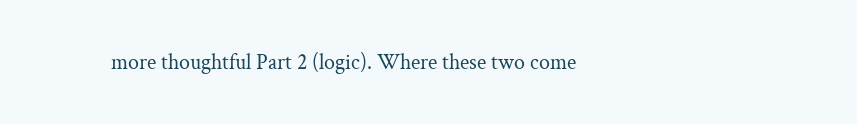more thoughtful Part 2 (logic). Where these two come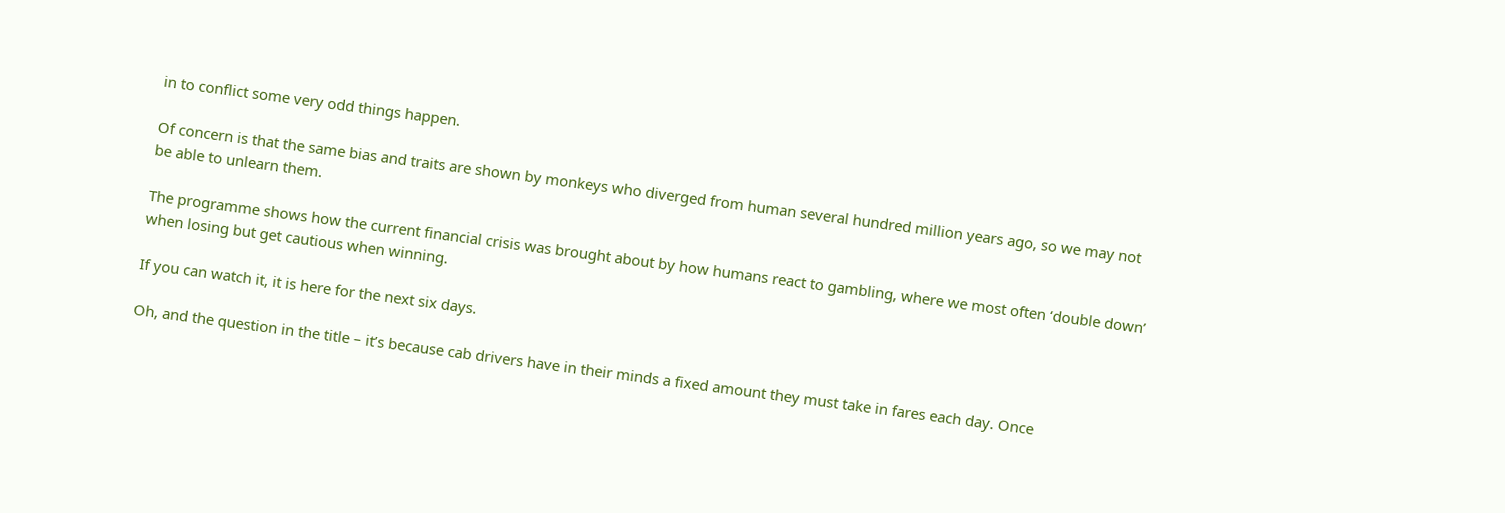in to conflict some very odd things happen.

Of concern is that the same bias and traits are shown by monkeys who diverged from human several hundred million years ago, so we may not be able to unlearn them.

The programme shows how the current financial crisis was brought about by how humans react to gambling, where we most often ‘double down’ when losing but get cautious when winning.

If you can watch it, it is here for the next six days.

Oh, and the question in the title – it’s because cab drivers have in their minds a fixed amount they must take in fares each day. Once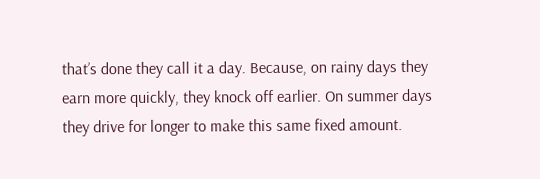that’s done they call it a day. Because, on rainy days they earn more quickly, they knock off earlier. On summer days they drive for longer to make this same fixed amount.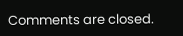Comments are closed.